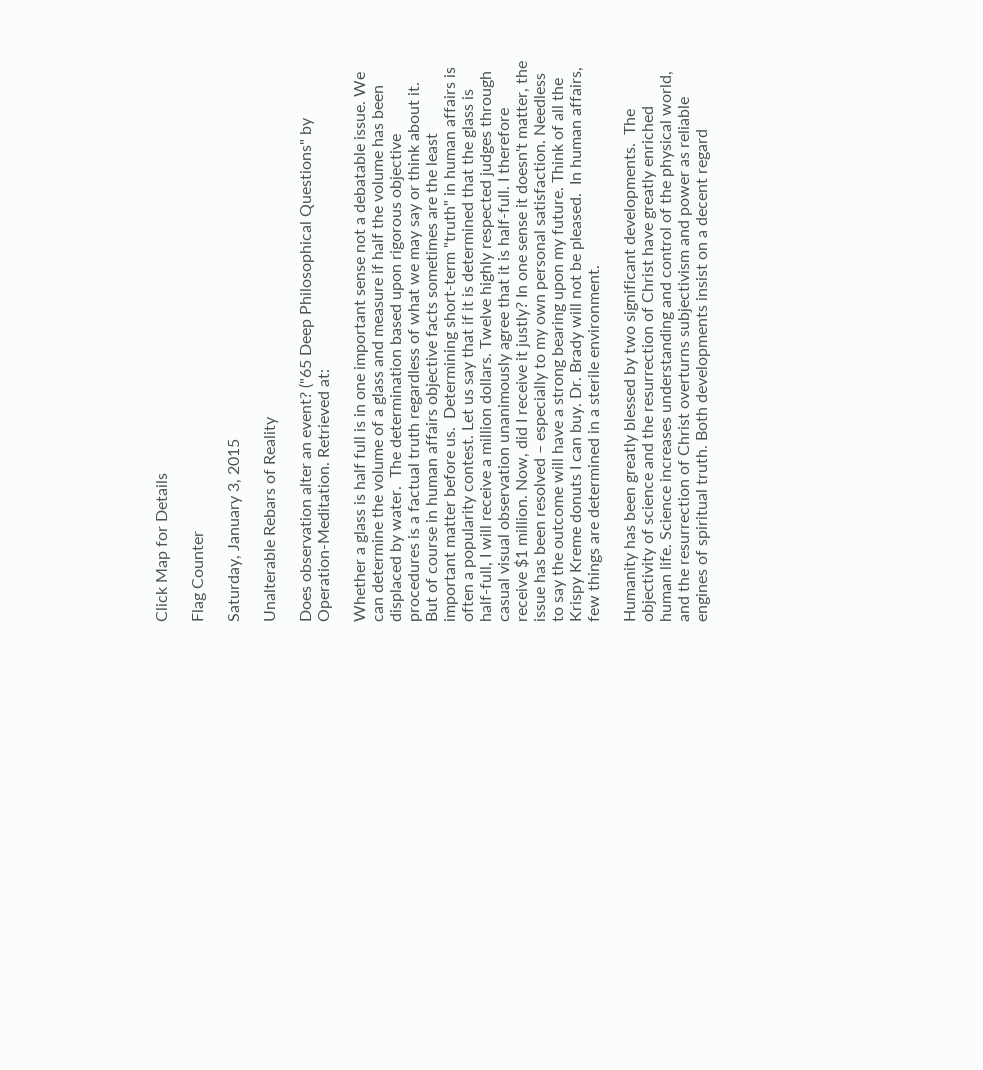Click Map for Details

Flag Counter

Saturday, January 3, 2015

Unalterable Rebars of Reality

Does observation alter an event? ("65 Deep Philosophical Questions" by Operation-Meditation. Retrieved at:

Whether a glass is half full is in one important sense not a debatable issue. We can determine the volume of a glass and measure if half the volume has been displaced by water.  The determination based upon rigorous objective procedures is a factual truth regardless of what we may say or think about it.  But of course in human affairs objective facts sometimes are the least important matter before us.  Determining short-term "truth" in human affairs is often a popularity contest. Let us say that if it is determined that the glass is half-full, I will receive a million dollars. Twelve highly respected judges through casual visual observation unanimously agree that it is half-full. I therefore receive $1 million. Now, did I receive it justly? In one sense it doesn't matter, the issue has been resolved – especially to my own personal satisfaction. Needless to say the outcome will have a strong bearing upon my future. Think of all the Krispy Kreme donuts I can buy. Dr. Brady will not be pleased.  In human affairs, few things are determined in a sterile environment.

Humanity has been greatly blessed by two significant developments.  The objectivity of science and the resurrection of Christ have greatly enriched human life. Science increases understanding and control of the physical world, and the resurrection of Christ overturns subjectivism and power as reliable engines of spiritual truth. Both developments insist on a decent regard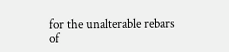for the unalterable rebars of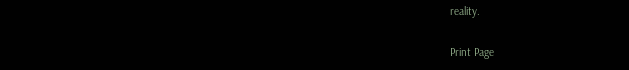reality.

Print Page